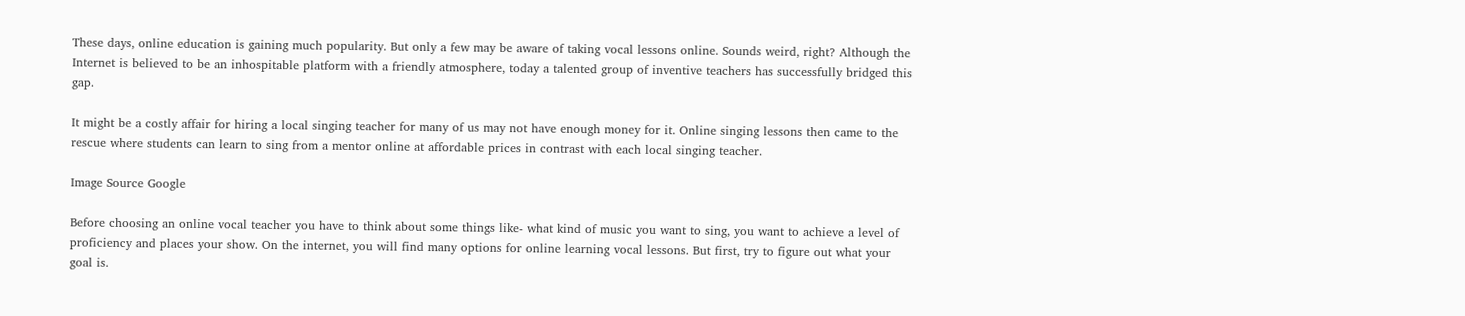These days, online education is gaining much popularity. But only a few may be aware of taking vocal lessons online. Sounds weird, right? Although the Internet is believed to be an inhospitable platform with a friendly atmosphere, today a talented group of inventive teachers has successfully bridged this gap.

It might be a costly affair for hiring a local singing teacher for many of us may not have enough money for it. Online singing lessons then came to the rescue where students can learn to sing from a mentor online at affordable prices in contrast with each local singing teacher.

Image Source Google

Before choosing an online vocal teacher you have to think about some things like- what kind of music you want to sing, you want to achieve a level of proficiency and places your show. On the internet, you will find many options for online learning vocal lessons. But first, try to figure out what your goal is.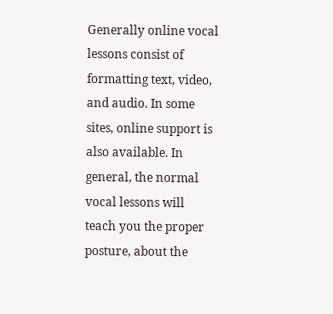Generally online vocal lessons consist of formatting text, video, and audio. In some sites, online support is also available. In general, the normal vocal lessons will teach you the proper posture, about the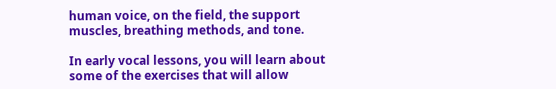human voice, on the field, the support muscles, breathing methods, and tone.

In early vocal lessons, you will learn about some of the exercises that will allow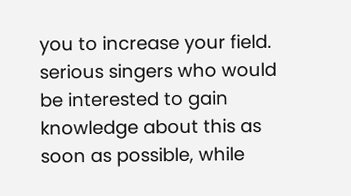you to increase your field. serious singers who would be interested to gain knowledge about this as soon as possible, while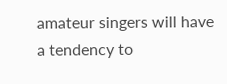amateur singers will have a tendency to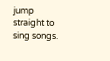jump straight to sing songs.